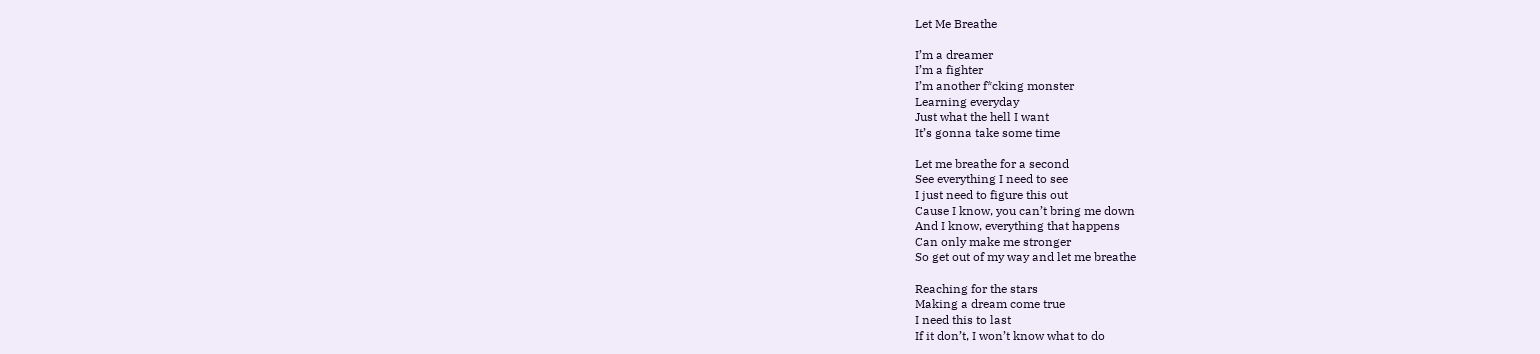Let Me Breathe

I’m a dreamer
I’m a fighter
I’m another f*cking monster
Learning everyday
Just what the hell I want
It’s gonna take some time

Let me breathe for a second
See everything I need to see
I just need to figure this out
Cause I know, you can’t bring me down
And I know, everything that happens
Can only make me stronger
So get out of my way and let me breathe

Reaching for the stars
Making a dream come true
I need this to last
If it don’t, I won’t know what to do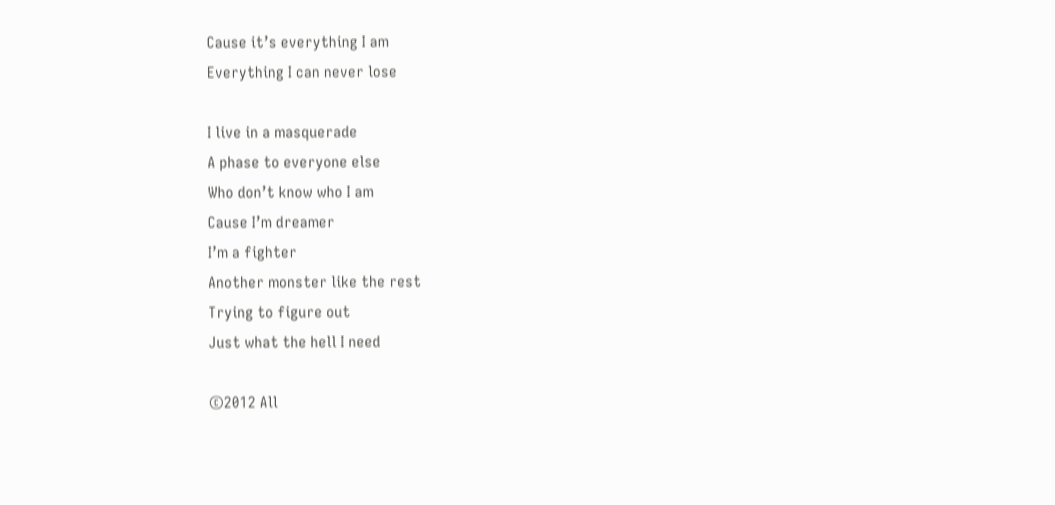Cause it’s everything I am
Everything I can never lose

I live in a masquerade
A phase to everyone else
Who don’t know who I am
Cause I’m dreamer
I’m a fighter
Another monster like the rest
Trying to figure out
Just what the hell I need

©2012 All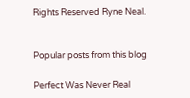Rights Reserved Ryne Neal.


Popular posts from this blog

Perfect Was Never Real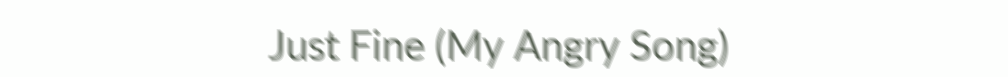Just Fine (My Angry Song)